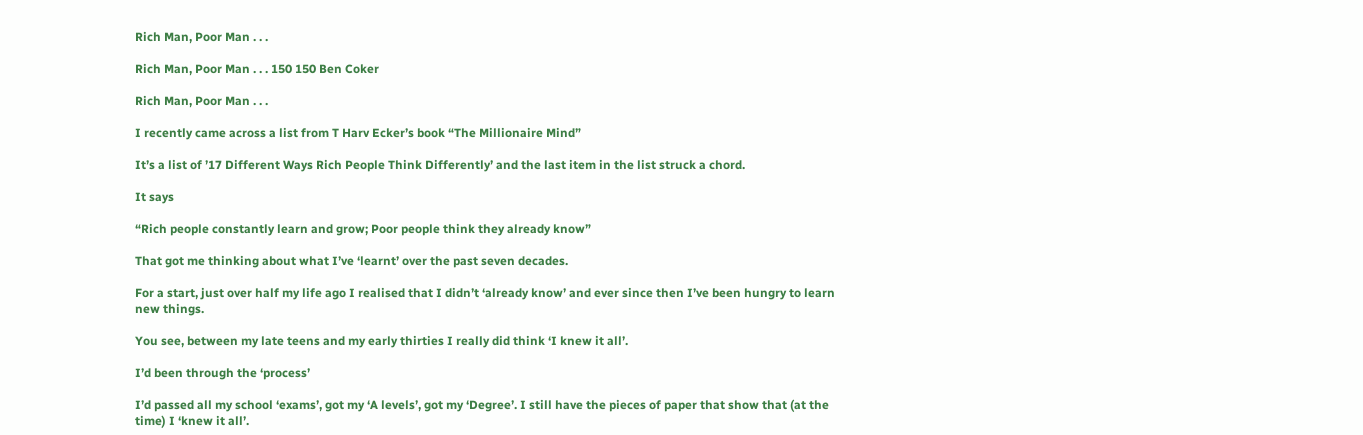Rich Man, Poor Man . . .

Rich Man, Poor Man . . . 150 150 Ben Coker

Rich Man, Poor Man . . .

I recently came across a list from T Harv Ecker’s book “The Millionaire Mind”

It’s a list of ’17 Different Ways Rich People Think Differently’ and the last item in the list struck a chord.

It says

“Rich people constantly learn and grow; Poor people think they already know”

That got me thinking about what I’ve ‘learnt’ over the past seven decades.

For a start, just over half my life ago I realised that I didn’t ‘already know’ and ever since then I’ve been hungry to learn new things.

You see, between my late teens and my early thirties I really did think ‘I knew it all’.

I’d been through the ‘process’

I’d passed all my school ‘exams’, got my ‘A levels’, got my ‘Degree’. I still have the pieces of paper that show that (at the time) I ‘knew it all’.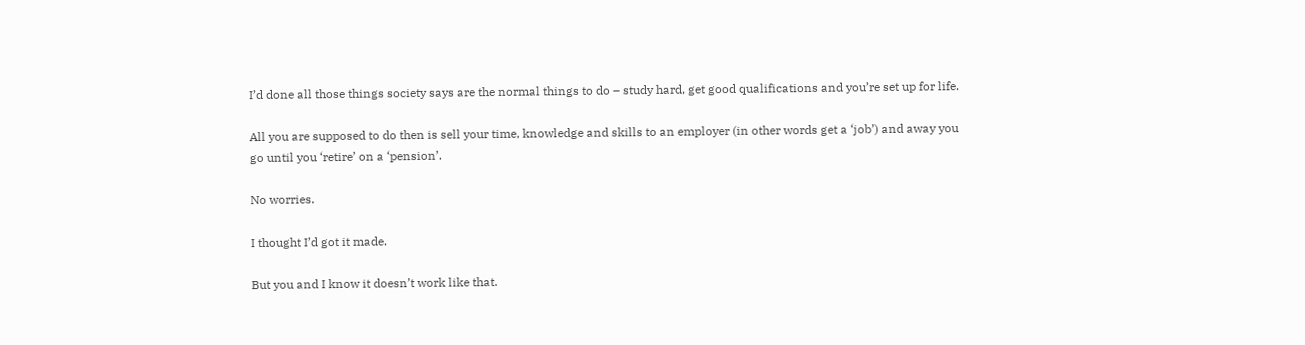I’d done all those things society says are the normal things to do – study hard, get good qualifications and you’re set up for life.

All you are supposed to do then is sell your time, knowledge and skills to an employer (in other words get a ‘job’) and away you go until you ‘retire’ on a ‘pension’.

No worries.

I thought I’d got it made.

But you and I know it doesn’t work like that.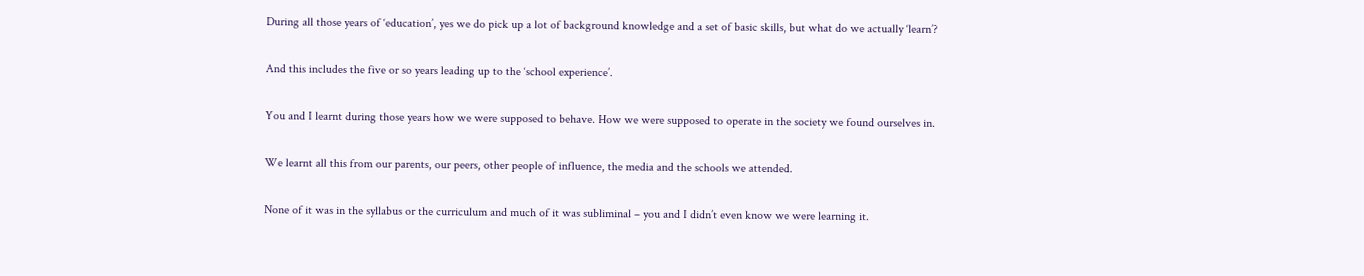During all those years of ‘education’, yes we do pick up a lot of background knowledge and a set of basic skills, but what do we actually ‘learn’?

And this includes the five or so years leading up to the ‘school experience’.

You and I learnt during those years how we were supposed to behave. How we were supposed to operate in the society we found ourselves in.

We learnt all this from our parents, our peers, other people of influence, the media and the schools we attended.

None of it was in the syllabus or the curriculum and much of it was subliminal – you and I didn’t even know we were learning it.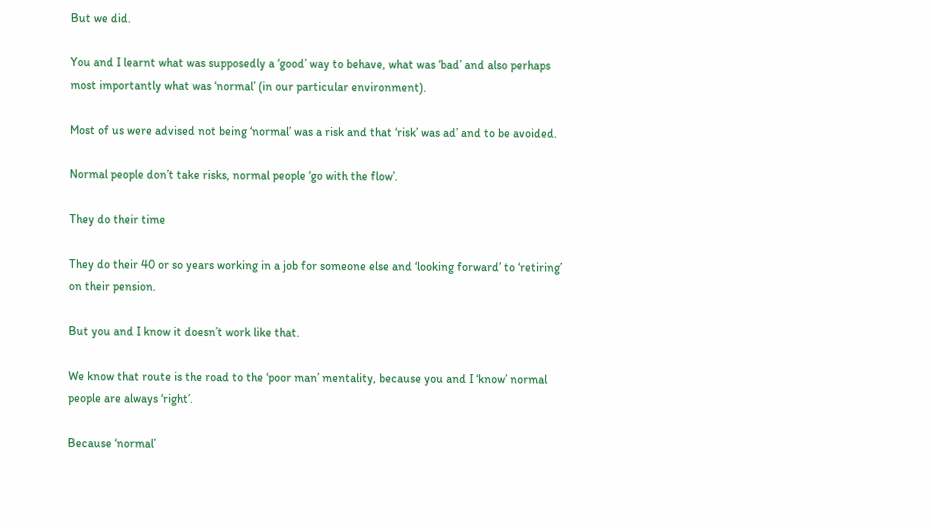But we did.

You and I learnt what was supposedly a ‘good’ way to behave, what was ‘bad’ and also perhaps most importantly what was ‘normal’ (in our particular environment).

Most of us were advised not being ‘normal’ was a risk and that ‘risk’ was ad’ and to be avoided.

Normal people don’t take risks, normal people ‘go with the flow’.

They do their time

They do their 40 or so years working in a job for someone else and ‘looking forward’ to ‘retiring’ on their pension.

But you and I know it doesn’t work like that.

We know that route is the road to the ‘poor man’ mentality, because you and I ‘know’ normal people are always ‘right’.

Because ‘normal’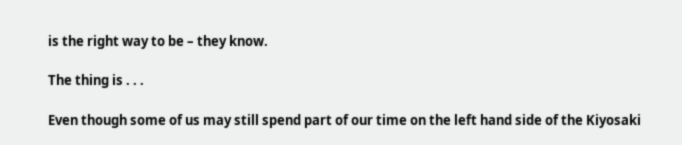is the right way to be – they know.

The thing is . . .

Even though some of us may still spend part of our time on the left hand side of the Kiyosaki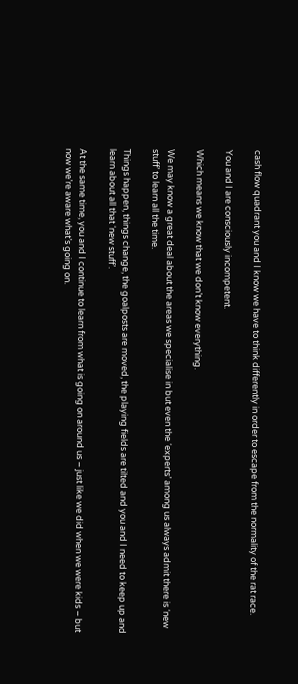cash flow quadrant you and I know we have to think differently in order to escape from the normality of the rat race.

You and I are consciously incompetent.

Which means we know that we don’t know everything.

We may know a great deal about the areas we specialise in but even the ‘experts’ among us always admit there is ‘new stuff’ to learn all the time.

Things happen, things change, the goalposts are moved, the playing fields are tilted and you and I need to keep up and learn about all that ‘new stuff’.

At the same time, you and I continue to learn from what is going on around us – just like we did when we were kids – but now we’re aware what’s going on.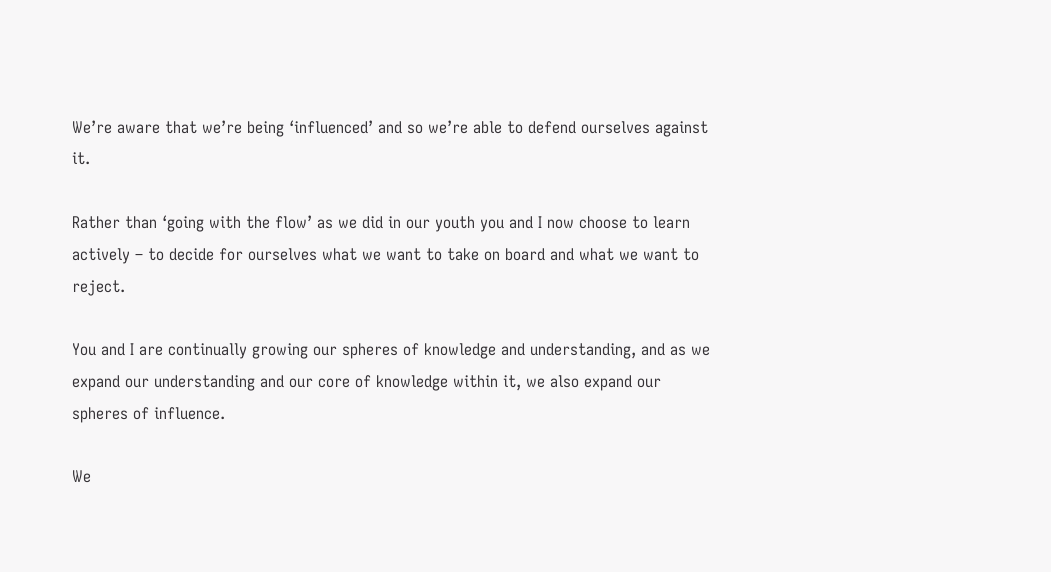We’re aware that we’re being ‘influenced’ and so we’re able to defend ourselves against it.

Rather than ‘going with the flow’ as we did in our youth you and I now choose to learn actively – to decide for ourselves what we want to take on board and what we want to reject.

You and I are continually growing our spheres of knowledge and understanding, and as we expand our understanding and our core of knowledge within it, we also expand our spheres of influence.

We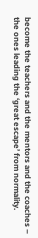become the teachers and the mentors and the coaches – the ones leading the ‘great escape’ from normality.